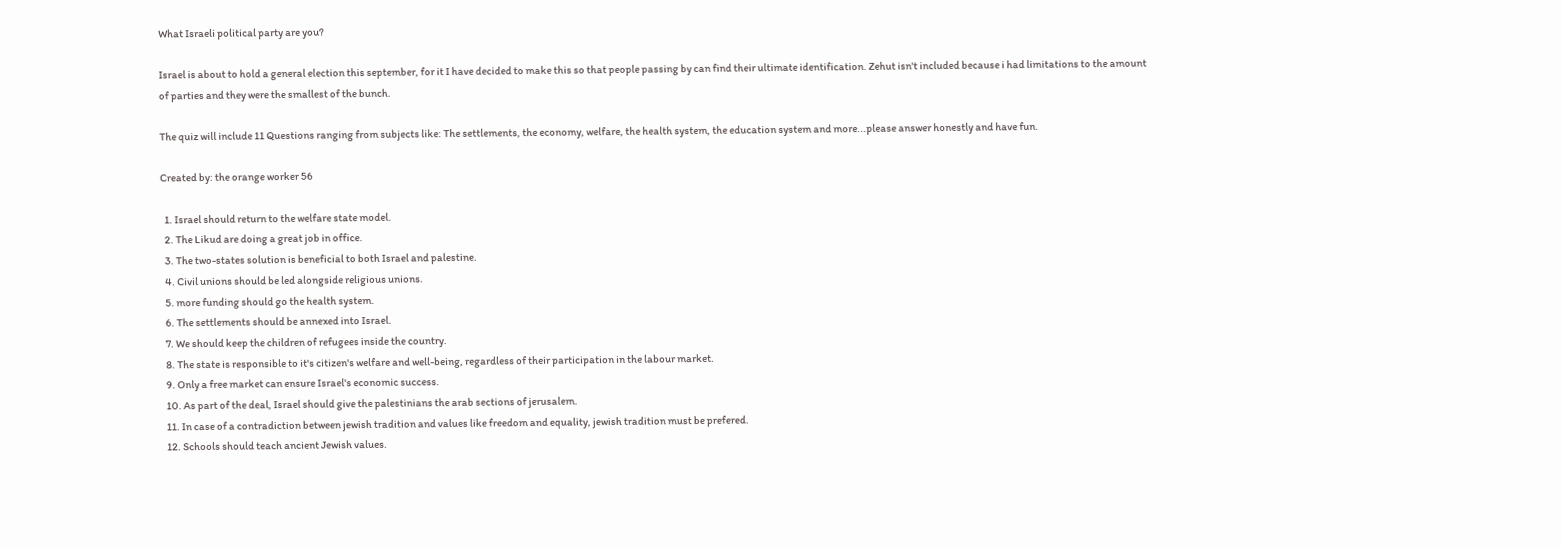What Israeli political party are you?

Israel is about to hold a general election this september, for it I have decided to make this so that people passing by can find their ultimate identification. Zehut isn't included because i had limitations to the amount of parties and they were the smallest of the bunch.

The quiz will include 11 Questions ranging from subjects like: The settlements, the economy, welfare, the health system, the education system and more...please answer honestly and have fun.

Created by: the orange worker 56

  1. Israel should return to the welfare state model.
  2. The Likud are doing a great job in office.
  3. The two-states solution is beneficial to both Israel and palestine.
  4. Civil unions should be led alongside religious unions.
  5. more funding should go the health system.
  6. The settlements should be annexed into Israel.
  7. We should keep the children of refugees inside the country.
  8. The state is responsible to it's citizen's welfare and well-being, regardless of their participation in the labour market.
  9. Only a free market can ensure Israel's economic success.
  10. As part of the deal, Israel should give the palestinians the arab sections of jerusalem.
  11. In case of a contradiction between jewish tradition and values like freedom and equality, jewish tradition must be prefered.
  12. Schools should teach ancient Jewish values.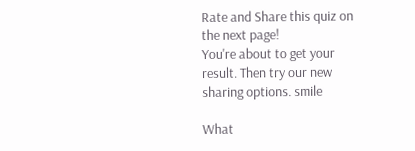Rate and Share this quiz on the next page!
You're about to get your result. Then try our new sharing options. smile

What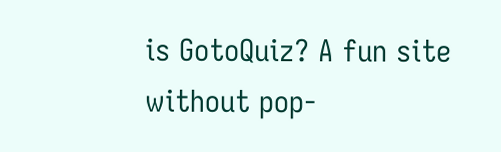is GotoQuiz? A fun site without pop-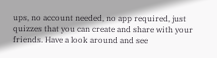ups, no account needed, no app required, just quizzes that you can create and share with your friends. Have a look around and see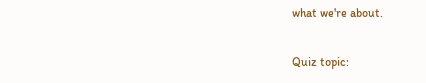what we're about.

Quiz topic: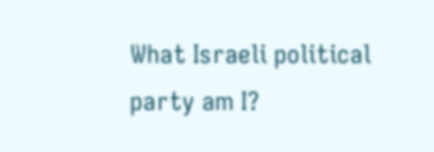What Israeli political party am I?